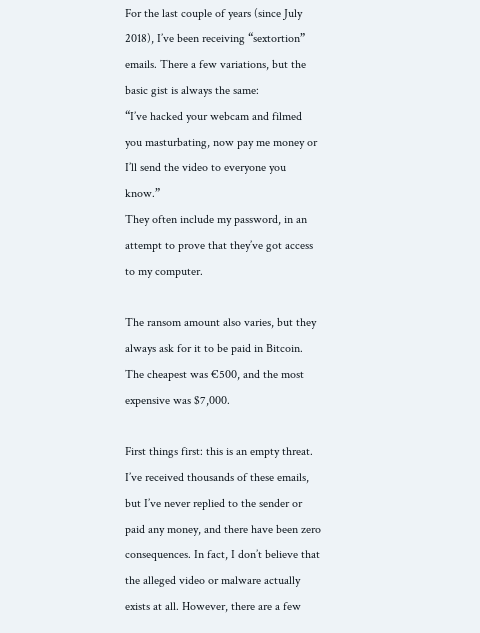For the last couple of years (since July 2018), I’ve been receiving “sextortion” emails. There a few variations, but the basic gist is always the same:
“I’ve hacked your webcam and filmed you masturbating, now pay me money or I’ll send the video to everyone you know.”
They often include my password, in an attempt to prove that they’ve got access to my computer.

The ransom amount also varies, but they always ask for it to be paid in Bitcoin. The cheapest was €500, and the most expensive was $7,000.

First things first: this is an empty threat. I’ve received thousands of these emails, but I’ve never replied to the sender or paid any money, and there have been zero consequences. In fact, I don’t believe that the alleged video or malware actually exists at all. However, there are a few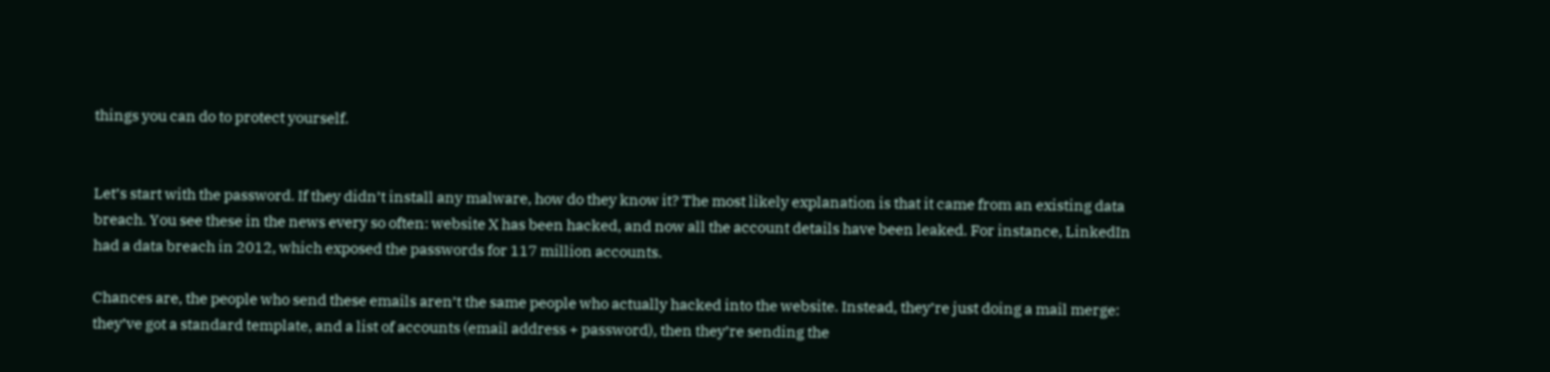things you can do to protect yourself.


Let’s start with the password. If they didn’t install any malware, how do they know it? The most likely explanation is that it came from an existing data breach. You see these in the news every so often: website X has been hacked, and now all the account details have been leaked. For instance, LinkedIn had a data breach in 2012, which exposed the passwords for 117 million accounts.

Chances are, the people who send these emails aren’t the same people who actually hacked into the website. Instead, they’re just doing a mail merge: they’ve got a standard template, and a list of accounts (email address + password), then they’re sending the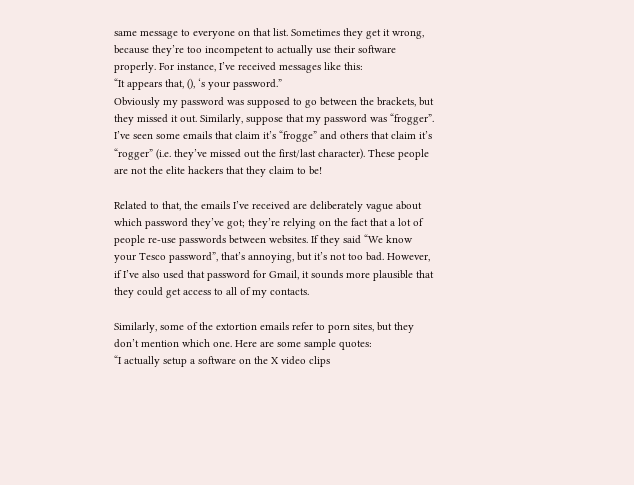same message to everyone on that list. Sometimes they get it wrong, because they’re too incompetent to actually use their software properly. For instance, I’ve received messages like this:
“It appears that, (), ‘s your password.”
Obviously my password was supposed to go between the brackets, but they missed it out. Similarly, suppose that my password was “frogger”. I’ve seen some emails that claim it’s “frogge” and others that claim it’s “rogger” (i.e. they’ve missed out the first/last character). These people are not the elite hackers that they claim to be!

Related to that, the emails I’ve received are deliberately vague about which password they’ve got; they’re relying on the fact that a lot of people re-use passwords between websites. If they said “We know your Tesco password”, that’s annoying, but it’s not too bad. However, if I’ve also used that password for Gmail, it sounds more plausible that they could get access to all of my contacts.

Similarly, some of the extortion emails refer to porn sites, but they don’t mention which one. Here are some sample quotes:
“I actually setup a software on the X video clips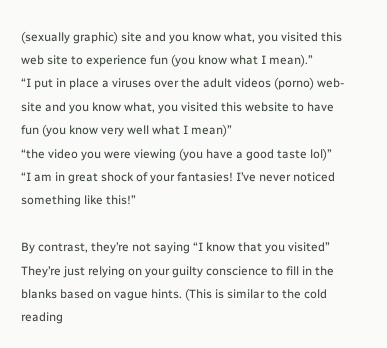(sexually graphic) site and you know what, you visited this web site to experience fun (you know what I mean).”
“I put in place a viruses over the adult videos (porno) web-site and you know what, you visited this website to have fun (you know very well what I mean)”
“the video you were viewing (you have a good taste lol)”
“I am in great shock of your fantasies! I’ve never noticed something like this!”

By contrast, they’re not saying “I know that you visited” They’re just relying on your guilty conscience to fill in the blanks based on vague hints. (This is similar to the cold reading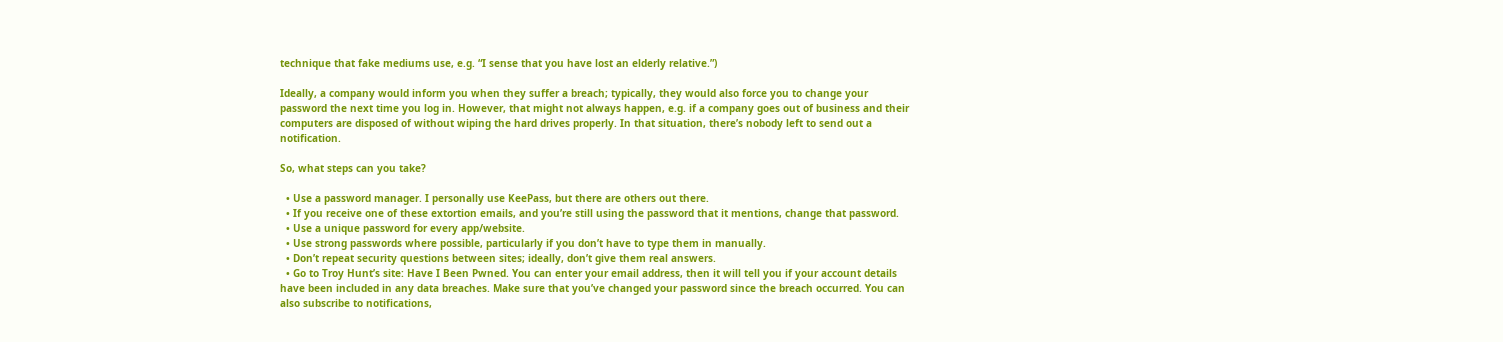technique that fake mediums use, e.g. “I sense that you have lost an elderly relative.”)

Ideally, a company would inform you when they suffer a breach; typically, they would also force you to change your password the next time you log in. However, that might not always happen, e.g. if a company goes out of business and their computers are disposed of without wiping the hard drives properly. In that situation, there’s nobody left to send out a notification.

So, what steps can you take?

  • Use a password manager. I personally use KeePass, but there are others out there.
  • If you receive one of these extortion emails, and you’re still using the password that it mentions, change that password.
  • Use a unique password for every app/website.
  • Use strong passwords where possible, particularly if you don’t have to type them in manually.
  • Don’t repeat security questions between sites; ideally, don’t give them real answers.
  • Go to Troy Hunt’s site: Have I Been Pwned. You can enter your email address, then it will tell you if your account details have been included in any data breaches. Make sure that you’ve changed your password since the breach occurred. You can also subscribe to notifications,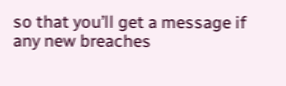so that you’ll get a message if any new breaches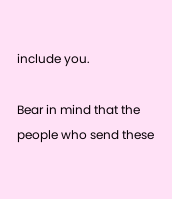include you.

Bear in mind that the people who send these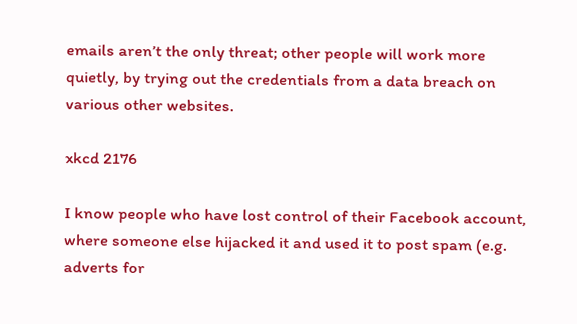emails aren’t the only threat; other people will work more quietly, by trying out the credentials from a data breach on various other websites.

xkcd 2176

I know people who have lost control of their Facebook account, where someone else hijacked it and used it to post spam (e.g. adverts for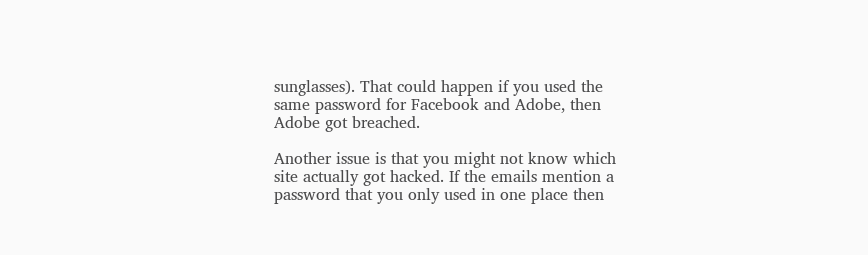sunglasses). That could happen if you used the same password for Facebook and Adobe, then Adobe got breached.

Another issue is that you might not know which site actually got hacked. If the emails mention a password that you only used in one place then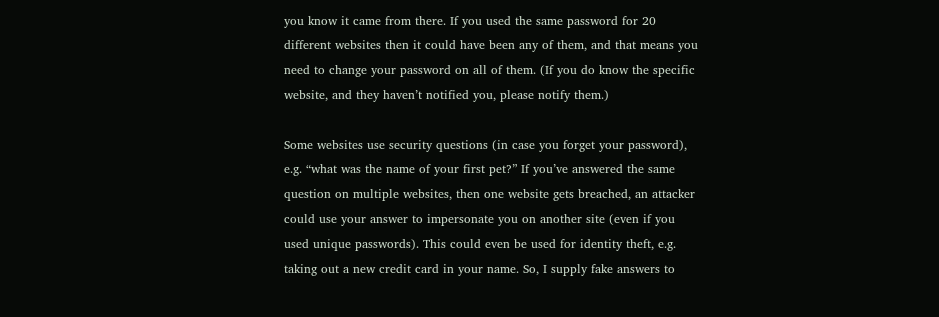you know it came from there. If you used the same password for 20 different websites then it could have been any of them, and that means you need to change your password on all of them. (If you do know the specific website, and they haven’t notified you, please notify them.)

Some websites use security questions (in case you forget your password), e.g. “what was the name of your first pet?” If you’ve answered the same question on multiple websites, then one website gets breached, an attacker could use your answer to impersonate you on another site (even if you used unique passwords). This could even be used for identity theft, e.g. taking out a new credit card in your name. So, I supply fake answers to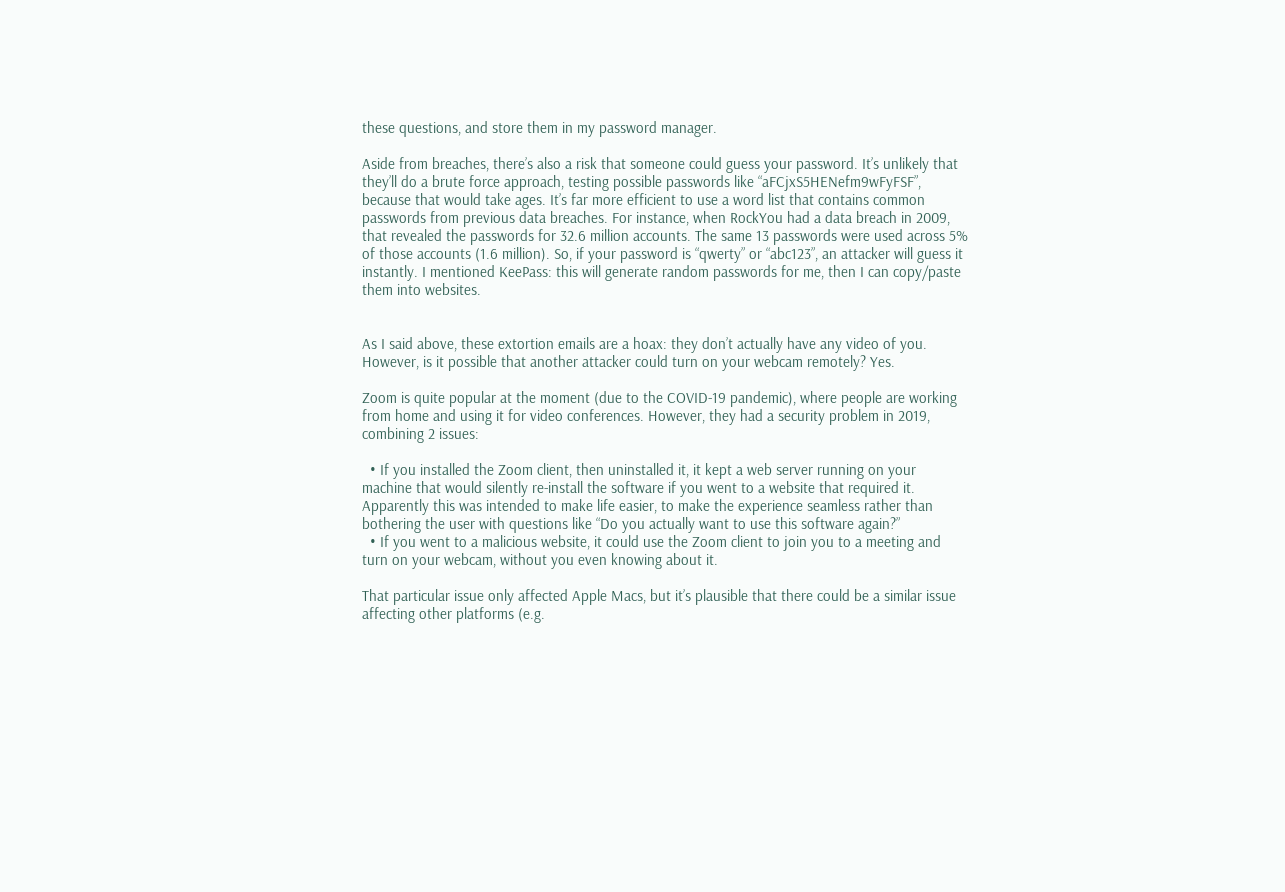these questions, and store them in my password manager.

Aside from breaches, there’s also a risk that someone could guess your password. It’s unlikely that they’ll do a brute force approach, testing possible passwords like “aFCjxS5HENefm9wFyFSF”, because that would take ages. It’s far more efficient to use a word list that contains common passwords from previous data breaches. For instance, when RockYou had a data breach in 2009, that revealed the passwords for 32.6 million accounts. The same 13 passwords were used across 5% of those accounts (1.6 million). So, if your password is “qwerty” or “abc123”, an attacker will guess it instantly. I mentioned KeePass: this will generate random passwords for me, then I can copy/paste them into websites.


As I said above, these extortion emails are a hoax: they don’t actually have any video of you. However, is it possible that another attacker could turn on your webcam remotely? Yes.

Zoom is quite popular at the moment (due to the COVID-19 pandemic), where people are working from home and using it for video conferences. However, they had a security problem in 2019, combining 2 issues:

  • If you installed the Zoom client, then uninstalled it, it kept a web server running on your machine that would silently re-install the software if you went to a website that required it. Apparently this was intended to make life easier, to make the experience seamless rather than bothering the user with questions like “Do you actually want to use this software again?”
  • If you went to a malicious website, it could use the Zoom client to join you to a meeting and turn on your webcam, without you even knowing about it.

That particular issue only affected Apple Macs, but it’s plausible that there could be a similar issue affecting other platforms (e.g.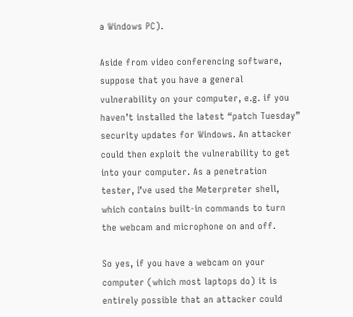a Windows PC).

Aside from video conferencing software, suppose that you have a general vulnerability on your computer, e.g. if you haven’t installed the latest “patch Tuesday” security updates for Windows. An attacker could then exploit the vulnerability to get into your computer. As a penetration tester, I’ve used the Meterpreter shell, which contains built-in commands to turn the webcam and microphone on and off.

So yes, if you have a webcam on your computer (which most laptops do) it is entirely possible that an attacker could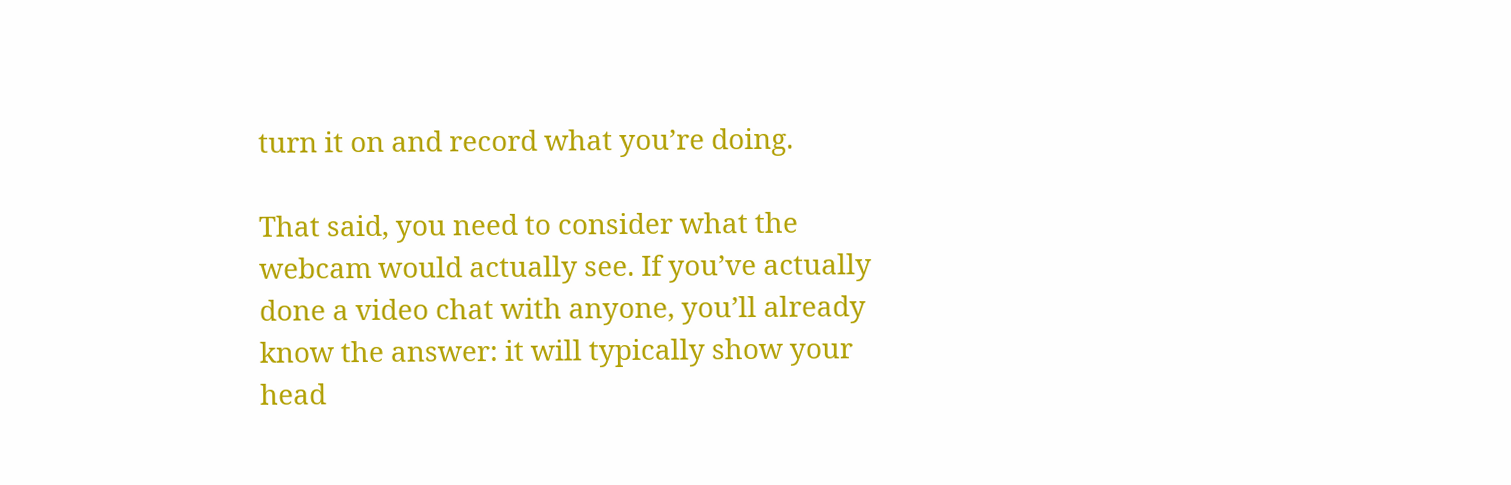turn it on and record what you’re doing.

That said, you need to consider what the webcam would actually see. If you’ve actually done a video chat with anyone, you’ll already know the answer: it will typically show your head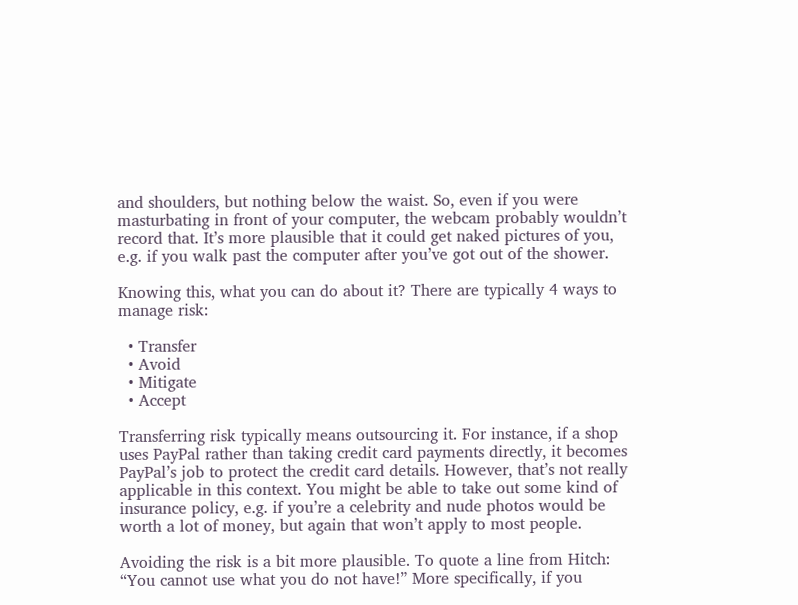and shoulders, but nothing below the waist. So, even if you were masturbating in front of your computer, the webcam probably wouldn’t record that. It’s more plausible that it could get naked pictures of you, e.g. if you walk past the computer after you’ve got out of the shower.

Knowing this, what you can do about it? There are typically 4 ways to manage risk:

  • Transfer
  • Avoid
  • Mitigate
  • Accept

Transferring risk typically means outsourcing it. For instance, if a shop uses PayPal rather than taking credit card payments directly, it becomes PayPal’s job to protect the credit card details. However, that’s not really applicable in this context. You might be able to take out some kind of insurance policy, e.g. if you’re a celebrity and nude photos would be worth a lot of money, but again that won’t apply to most people.

Avoiding the risk is a bit more plausible. To quote a line from Hitch: “You cannot use what you do not have!” More specifically, if you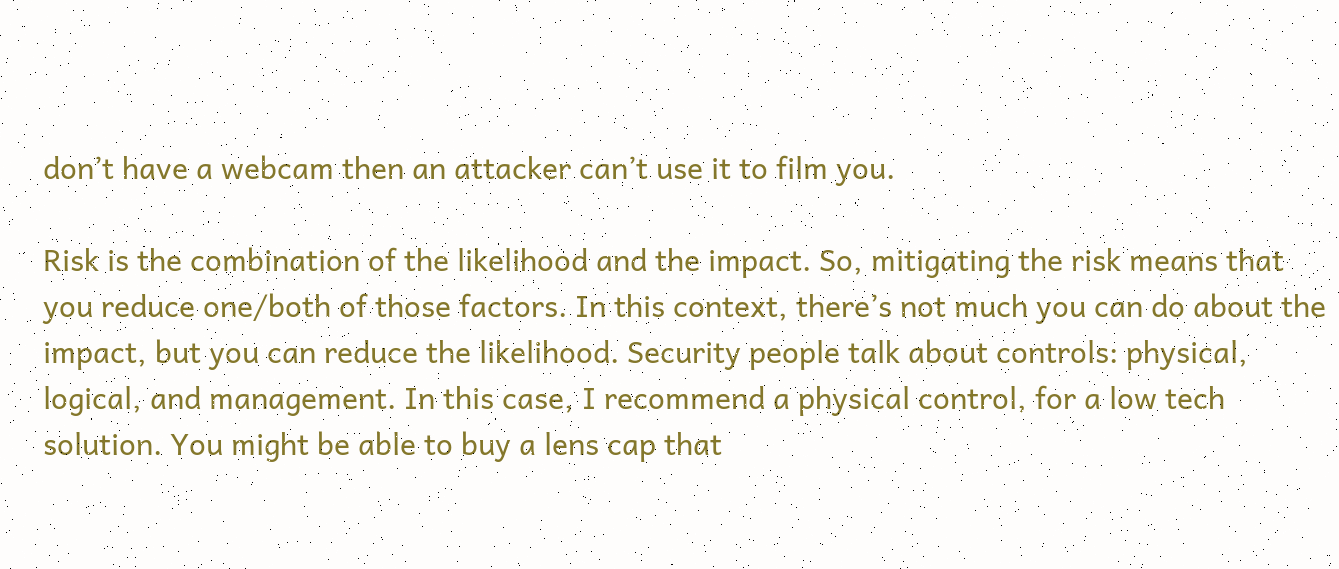don’t have a webcam then an attacker can’t use it to film you.

Risk is the combination of the likelihood and the impact. So, mitigating the risk means that you reduce one/both of those factors. In this context, there’s not much you can do about the impact, but you can reduce the likelihood. Security people talk about controls: physical, logical, and management. In this case, I recommend a physical control, for a low tech solution. You might be able to buy a lens cap that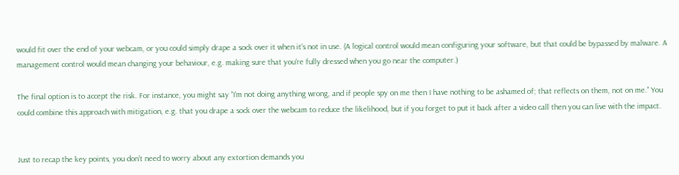would fit over the end of your webcam, or you could simply drape a sock over it when it’s not in use. (A logical control would mean configuring your software, but that could be bypassed by malware. A management control would mean changing your behaviour, e.g. making sure that you’re fully dressed when you go near the computer.)

The final option is to accept the risk. For instance, you might say “I’m not doing anything wrong, and if people spy on me then I have nothing to be ashamed of; that reflects on them, not on me.” You could combine this approach with mitigation, e.g. that you drape a sock over the webcam to reduce the likelihood, but if you forget to put it back after a video call then you can live with the impact.


Just to recap the key points, you don’t need to worry about any extortion demands you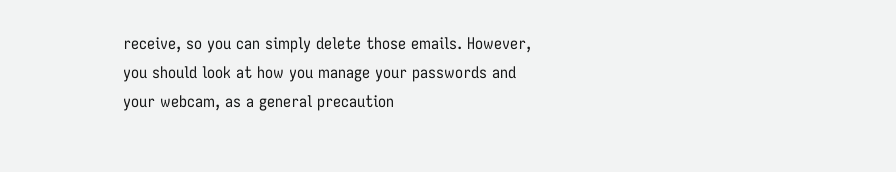receive, so you can simply delete those emails. However, you should look at how you manage your passwords and your webcam, as a general precaution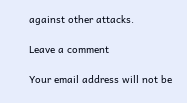against other attacks.

Leave a comment

Your email address will not be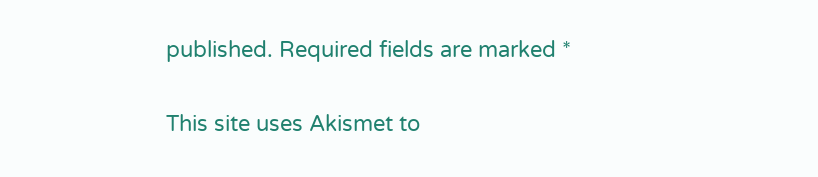published. Required fields are marked *

This site uses Akismet to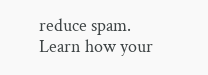reduce spam. Learn how your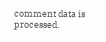comment data is processed.